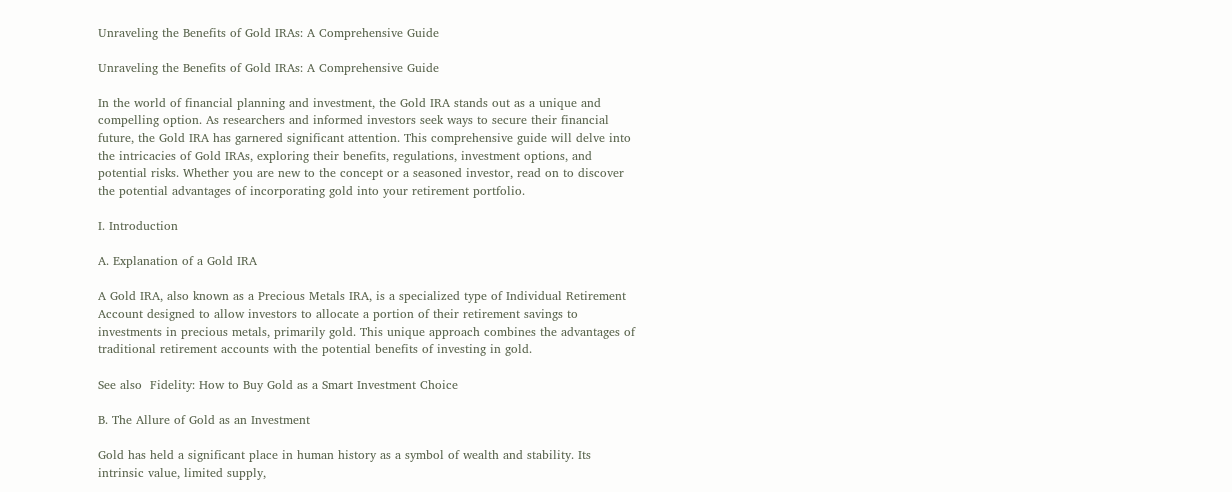Unraveling the Benefits of Gold IRAs: A Comprehensive Guide

Unraveling the Benefits of Gold IRAs: A Comprehensive Guide

In the world of financial planning and investment, the Gold IRA stands out as a unique and compelling option. As researchers and informed investors seek ways to secure their financial future, the Gold IRA has garnered significant attention. This comprehensive guide will delve into the intricacies of Gold IRAs, exploring their benefits, regulations, investment options, and potential risks. Whether you are new to the concept or a seasoned investor, read on to discover the potential advantages of incorporating gold into your retirement portfolio.

I. Introduction

A. Explanation of a Gold IRA

A Gold IRA, also known as a Precious Metals IRA, is a specialized type of Individual Retirement Account designed to allow investors to allocate a portion of their retirement savings to investments in precious metals, primarily gold. This unique approach combines the advantages of traditional retirement accounts with the potential benefits of investing in gold.

See also  Fidelity: How to Buy Gold as a Smart Investment Choice

B. The Allure of Gold as an Investment

Gold has held a significant place in human history as a symbol of wealth and stability. Its intrinsic value, limited supply,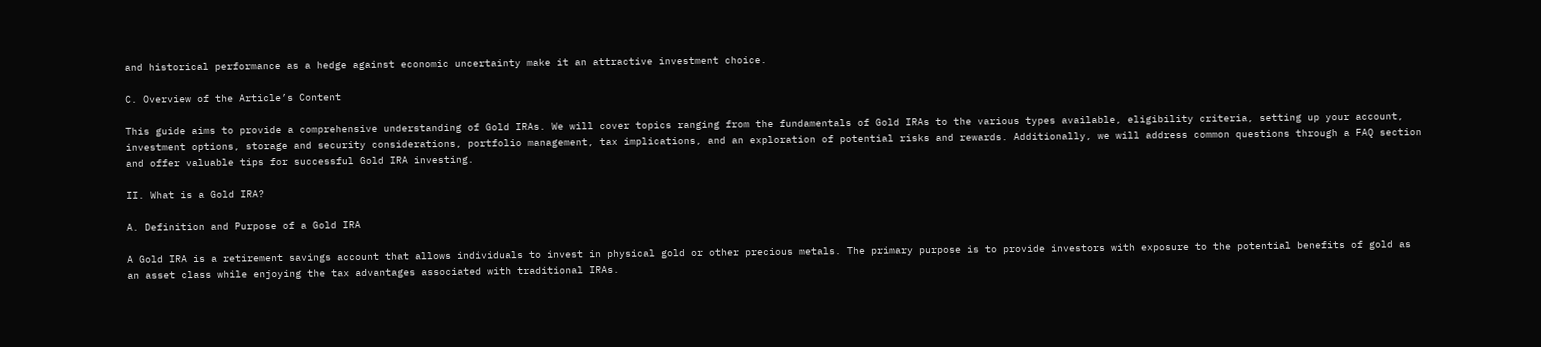and historical performance as a hedge against economic uncertainty make it an attractive investment choice.

C. Overview of the Article’s Content

This guide aims to provide a comprehensive understanding of Gold IRAs. We will cover topics ranging from the fundamentals of Gold IRAs to the various types available, eligibility criteria, setting up your account, investment options, storage and security considerations, portfolio management, tax implications, and an exploration of potential risks and rewards. Additionally, we will address common questions through a FAQ section and offer valuable tips for successful Gold IRA investing.

II. What is a Gold IRA?

A. Definition and Purpose of a Gold IRA

A Gold IRA is a retirement savings account that allows individuals to invest in physical gold or other precious metals. The primary purpose is to provide investors with exposure to the potential benefits of gold as an asset class while enjoying the tax advantages associated with traditional IRAs.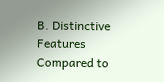B. Distinctive Features Compared to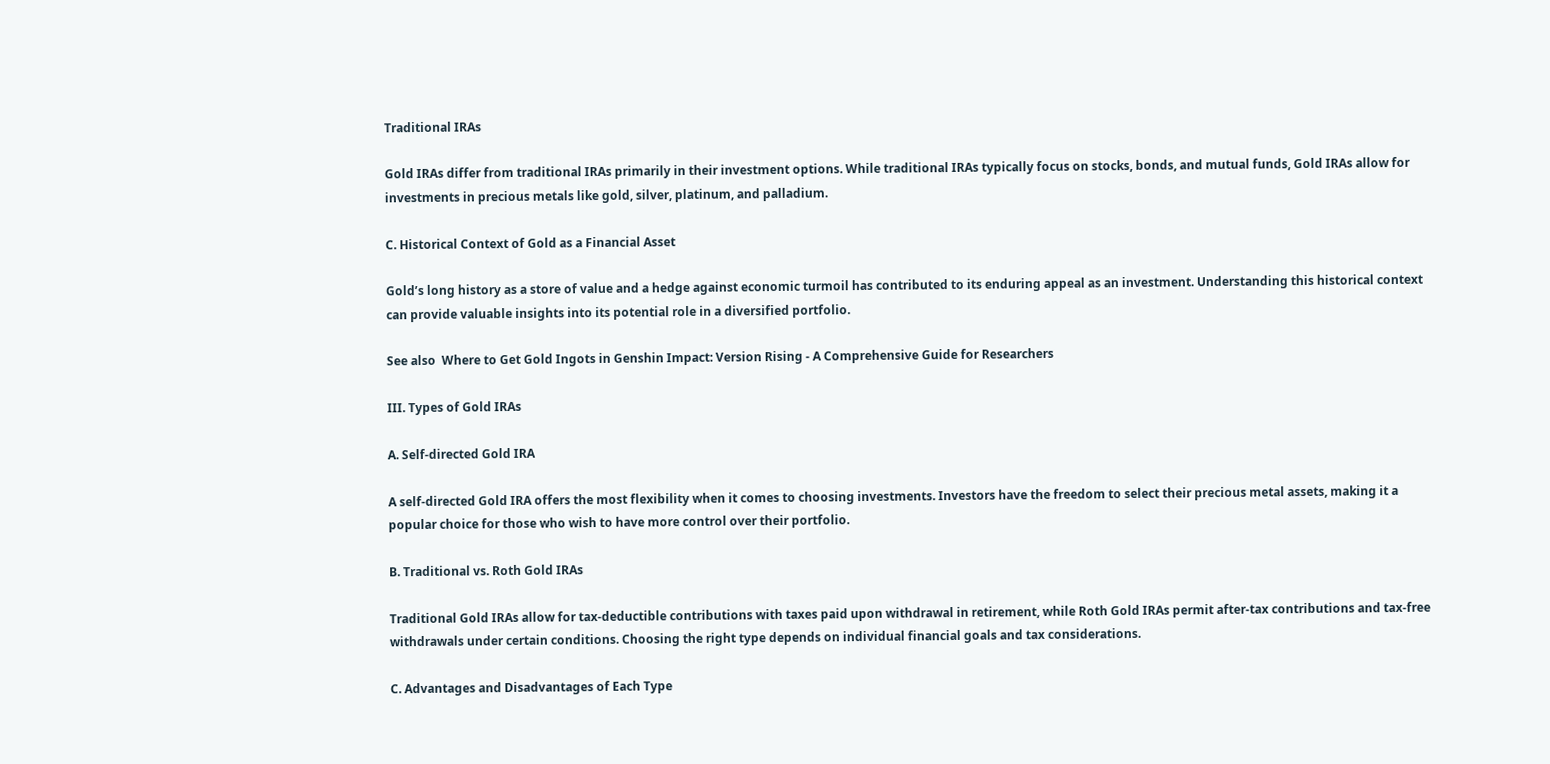Traditional IRAs

Gold IRAs differ from traditional IRAs primarily in their investment options. While traditional IRAs typically focus on stocks, bonds, and mutual funds, Gold IRAs allow for investments in precious metals like gold, silver, platinum, and palladium.

C. Historical Context of Gold as a Financial Asset

Gold’s long history as a store of value and a hedge against economic turmoil has contributed to its enduring appeal as an investment. Understanding this historical context can provide valuable insights into its potential role in a diversified portfolio.

See also  Where to Get Gold Ingots in Genshin Impact: Version Rising - A Comprehensive Guide for Researchers

III. Types of Gold IRAs

A. Self-directed Gold IRA

A self-directed Gold IRA offers the most flexibility when it comes to choosing investments. Investors have the freedom to select their precious metal assets, making it a popular choice for those who wish to have more control over their portfolio.

B. Traditional vs. Roth Gold IRAs

Traditional Gold IRAs allow for tax-deductible contributions with taxes paid upon withdrawal in retirement, while Roth Gold IRAs permit after-tax contributions and tax-free withdrawals under certain conditions. Choosing the right type depends on individual financial goals and tax considerations.

C. Advantages and Disadvantages of Each Type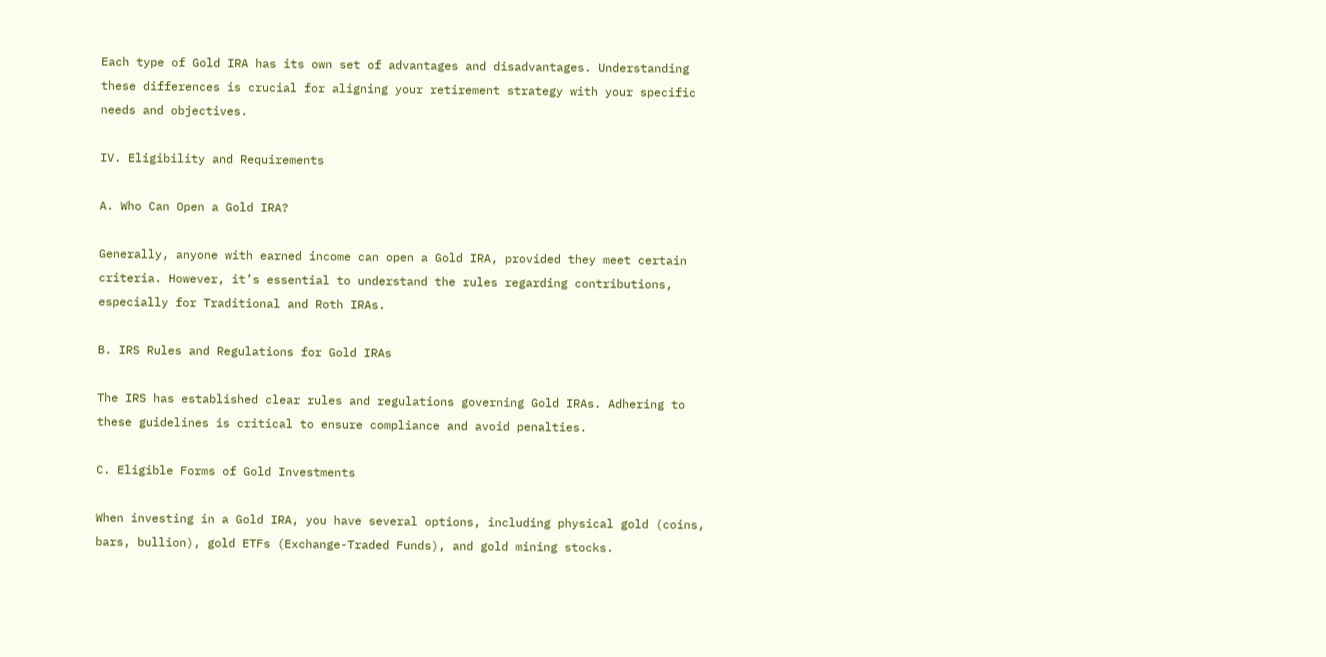Each type of Gold IRA has its own set of advantages and disadvantages. Understanding these differences is crucial for aligning your retirement strategy with your specific needs and objectives.

IV. Eligibility and Requirements

A. Who Can Open a Gold IRA?

Generally, anyone with earned income can open a Gold IRA, provided they meet certain criteria. However, it’s essential to understand the rules regarding contributions, especially for Traditional and Roth IRAs.

B. IRS Rules and Regulations for Gold IRAs

The IRS has established clear rules and regulations governing Gold IRAs. Adhering to these guidelines is critical to ensure compliance and avoid penalties.

C. Eligible Forms of Gold Investments

When investing in a Gold IRA, you have several options, including physical gold (coins, bars, bullion), gold ETFs (Exchange-Traded Funds), and gold mining stocks.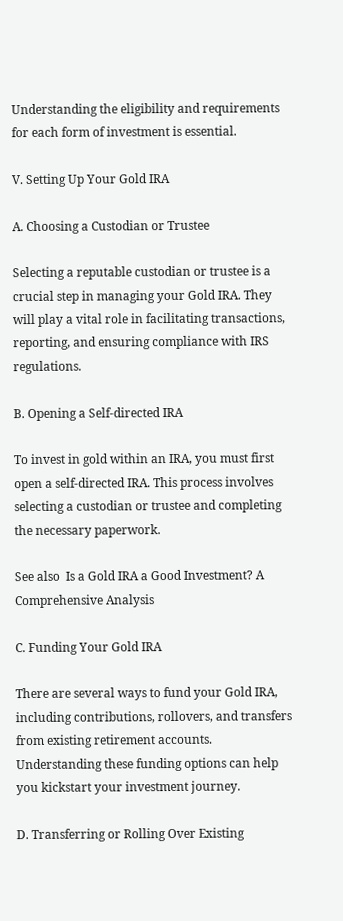Understanding the eligibility and requirements for each form of investment is essential.

V. Setting Up Your Gold IRA

A. Choosing a Custodian or Trustee

Selecting a reputable custodian or trustee is a crucial step in managing your Gold IRA. They will play a vital role in facilitating transactions, reporting, and ensuring compliance with IRS regulations.

B. Opening a Self-directed IRA

To invest in gold within an IRA, you must first open a self-directed IRA. This process involves selecting a custodian or trustee and completing the necessary paperwork.

See also  Is a Gold IRA a Good Investment? A Comprehensive Analysis

C. Funding Your Gold IRA

There are several ways to fund your Gold IRA, including contributions, rollovers, and transfers from existing retirement accounts. Understanding these funding options can help you kickstart your investment journey.

D. Transferring or Rolling Over Existing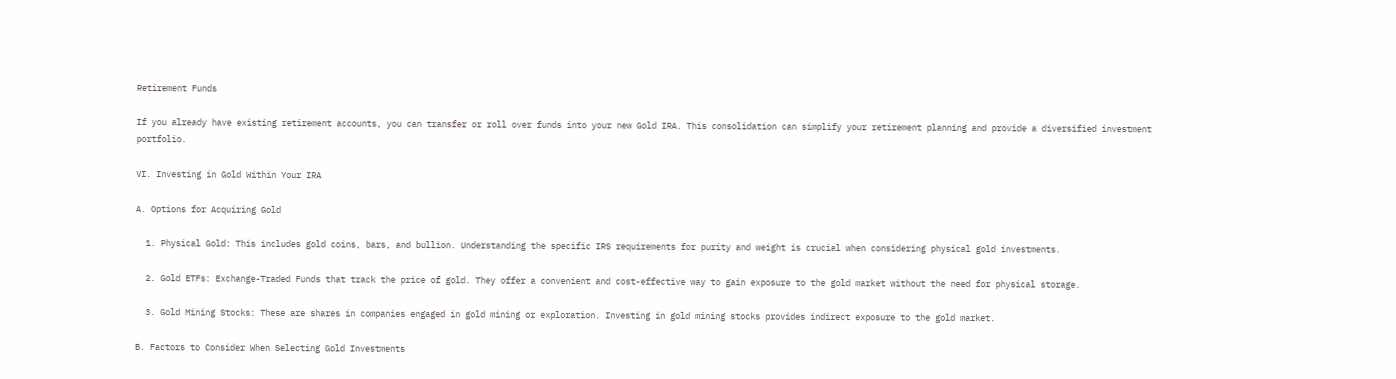Retirement Funds

If you already have existing retirement accounts, you can transfer or roll over funds into your new Gold IRA. This consolidation can simplify your retirement planning and provide a diversified investment portfolio.

VI. Investing in Gold Within Your IRA

A. Options for Acquiring Gold

  1. Physical Gold: This includes gold coins, bars, and bullion. Understanding the specific IRS requirements for purity and weight is crucial when considering physical gold investments.

  2. Gold ETFs: Exchange-Traded Funds that track the price of gold. They offer a convenient and cost-effective way to gain exposure to the gold market without the need for physical storage.

  3. Gold Mining Stocks: These are shares in companies engaged in gold mining or exploration. Investing in gold mining stocks provides indirect exposure to the gold market.

B. Factors to Consider When Selecting Gold Investments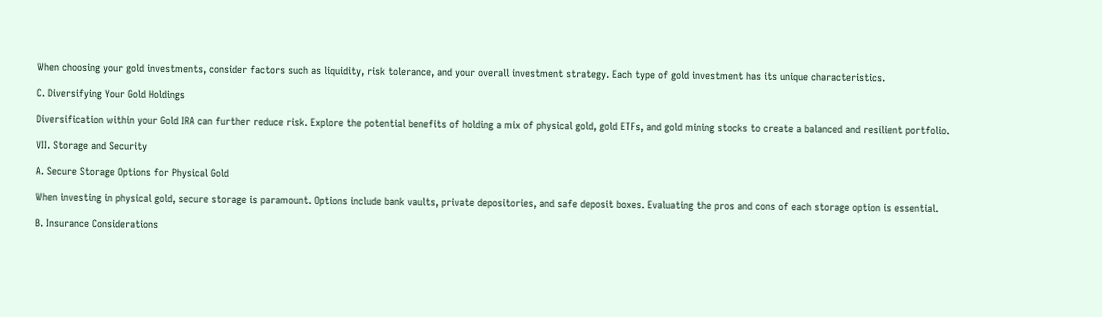When choosing your gold investments, consider factors such as liquidity, risk tolerance, and your overall investment strategy. Each type of gold investment has its unique characteristics.

C. Diversifying Your Gold Holdings

Diversification within your Gold IRA can further reduce risk. Explore the potential benefits of holding a mix of physical gold, gold ETFs, and gold mining stocks to create a balanced and resilient portfolio.

VII. Storage and Security

A. Secure Storage Options for Physical Gold

When investing in physical gold, secure storage is paramount. Options include bank vaults, private depositories, and safe deposit boxes. Evaluating the pros and cons of each storage option is essential.

B. Insurance Considerations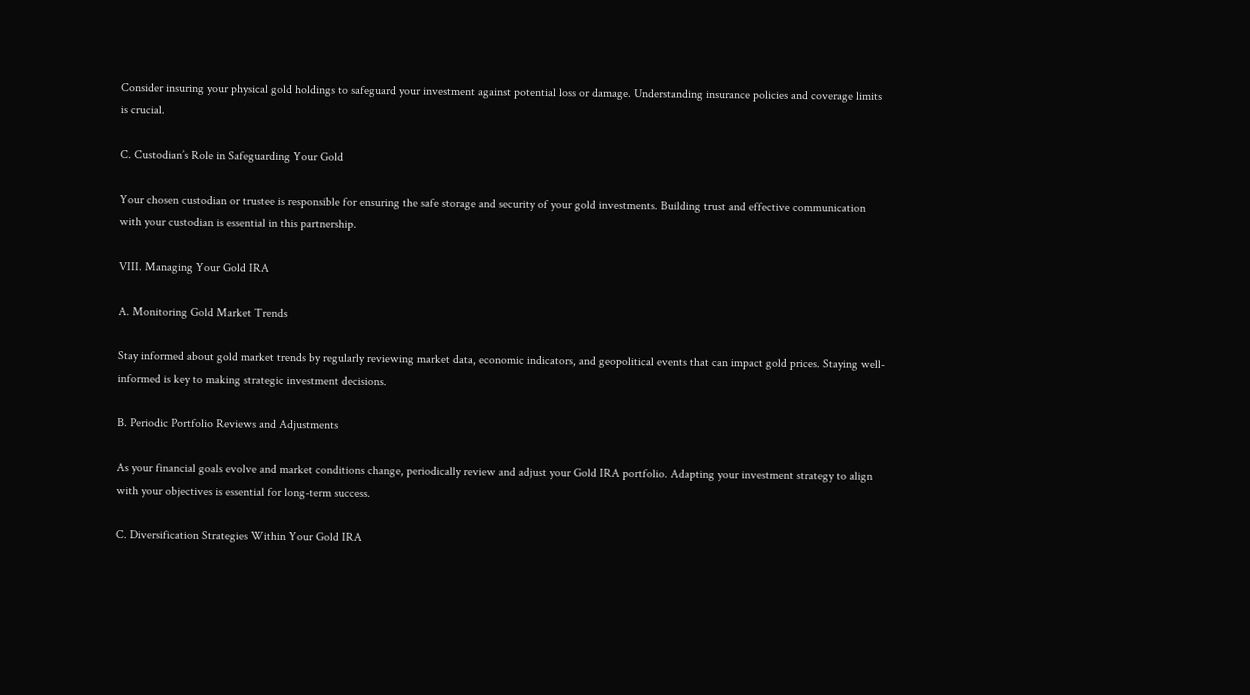Consider insuring your physical gold holdings to safeguard your investment against potential loss or damage. Understanding insurance policies and coverage limits is crucial.

C. Custodian’s Role in Safeguarding Your Gold

Your chosen custodian or trustee is responsible for ensuring the safe storage and security of your gold investments. Building trust and effective communication with your custodian is essential in this partnership.

VIII. Managing Your Gold IRA

A. Monitoring Gold Market Trends

Stay informed about gold market trends by regularly reviewing market data, economic indicators, and geopolitical events that can impact gold prices. Staying well-informed is key to making strategic investment decisions.

B. Periodic Portfolio Reviews and Adjustments

As your financial goals evolve and market conditions change, periodically review and adjust your Gold IRA portfolio. Adapting your investment strategy to align with your objectives is essential for long-term success.

C. Diversification Strategies Within Your Gold IRA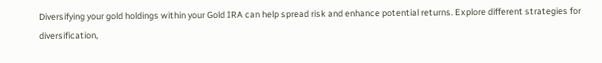Diversifying your gold holdings within your Gold IRA can help spread risk and enhance potential returns. Explore different strategies for diversification,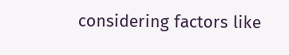considering factors like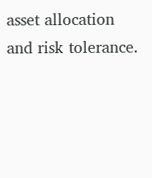asset allocation and risk tolerance.